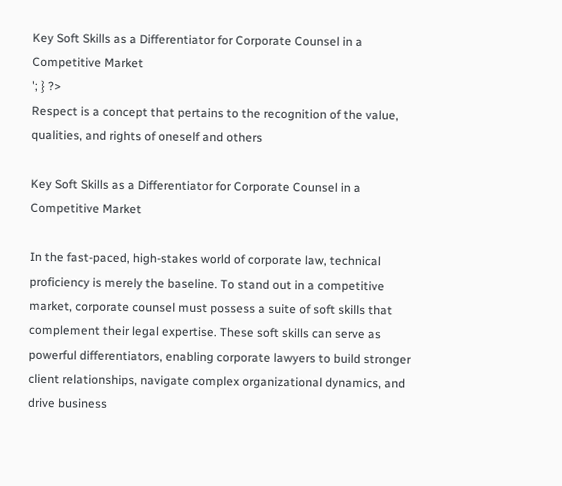Key Soft Skills as a Differentiator for Corporate Counsel in a Competitive Market
'; } ?>
Respect is a concept that pertains to the recognition of the value, qualities, and rights of oneself and others

Key Soft Skills as a Differentiator for Corporate Counsel in a Competitive Market

In the fast-paced, high-stakes world of corporate law, technical proficiency is merely the baseline. To stand out in a competitive market, corporate counsel must possess a suite of soft skills that complement their legal expertise. These soft skills can serve as powerful differentiators, enabling corporate lawyers to build stronger client relationships, navigate complex organizational dynamics, and drive business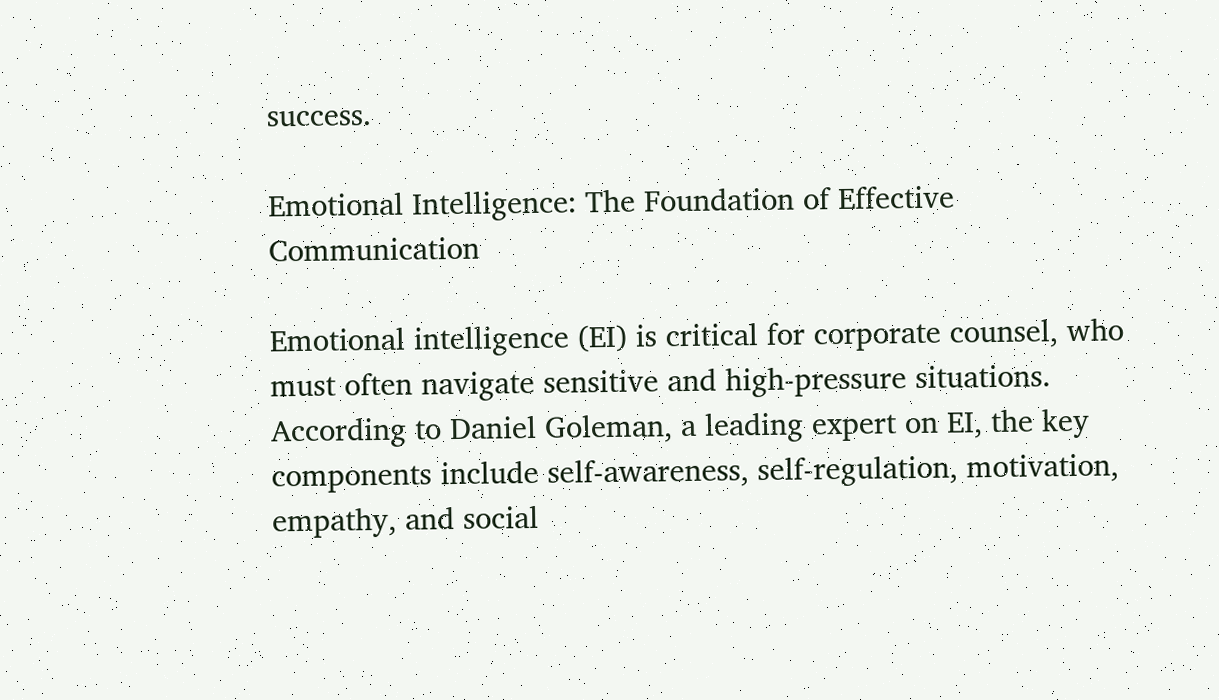success.

Emotional Intelligence: The Foundation of Effective Communication

Emotional intelligence (EI) is critical for corporate counsel, who must often navigate sensitive and high-pressure situations. According to Daniel Goleman, a leading expert on EI, the key components include self-awareness, self-regulation, motivation, empathy, and social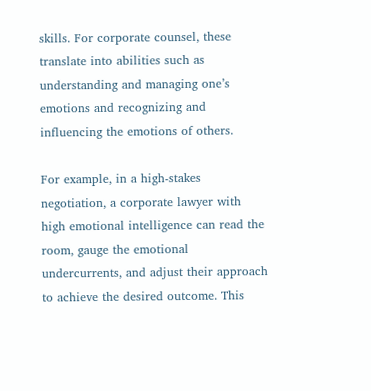skills. For corporate counsel, these translate into abilities such as understanding and managing one’s emotions and recognizing and influencing the emotions of others.

For example, in a high-stakes negotiation, a corporate lawyer with high emotional intelligence can read the room, gauge the emotional undercurrents, and adjust their approach to achieve the desired outcome. This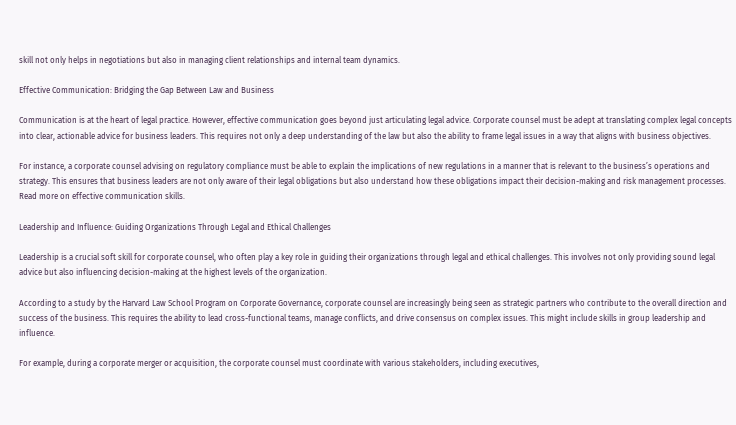skill not only helps in negotiations but also in managing client relationships and internal team dynamics.

Effective Communication: Bridging the Gap Between Law and Business

Communication is at the heart of legal practice. However, effective communication goes beyond just articulating legal advice. Corporate counsel must be adept at translating complex legal concepts into clear, actionable advice for business leaders. This requires not only a deep understanding of the law but also the ability to frame legal issues in a way that aligns with business objectives.

For instance, a corporate counsel advising on regulatory compliance must be able to explain the implications of new regulations in a manner that is relevant to the business’s operations and strategy. This ensures that business leaders are not only aware of their legal obligations but also understand how these obligations impact their decision-making and risk management processes. Read more on effective communication skills.

Leadership and Influence: Guiding Organizations Through Legal and Ethical Challenges

Leadership is a crucial soft skill for corporate counsel, who often play a key role in guiding their organizations through legal and ethical challenges. This involves not only providing sound legal advice but also influencing decision-making at the highest levels of the organization.

According to a study by the Harvard Law School Program on Corporate Governance, corporate counsel are increasingly being seen as strategic partners who contribute to the overall direction and success of the business. This requires the ability to lead cross-functional teams, manage conflicts, and drive consensus on complex issues. This might include skills in group leadership and influence.

For example, during a corporate merger or acquisition, the corporate counsel must coordinate with various stakeholders, including executives,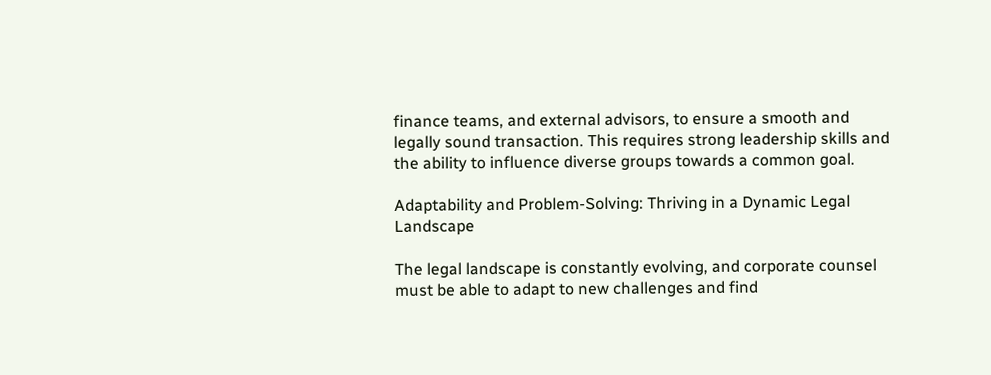finance teams, and external advisors, to ensure a smooth and legally sound transaction. This requires strong leadership skills and the ability to influence diverse groups towards a common goal.

Adaptability and Problem-Solving: Thriving in a Dynamic Legal Landscape

The legal landscape is constantly evolving, and corporate counsel must be able to adapt to new challenges and find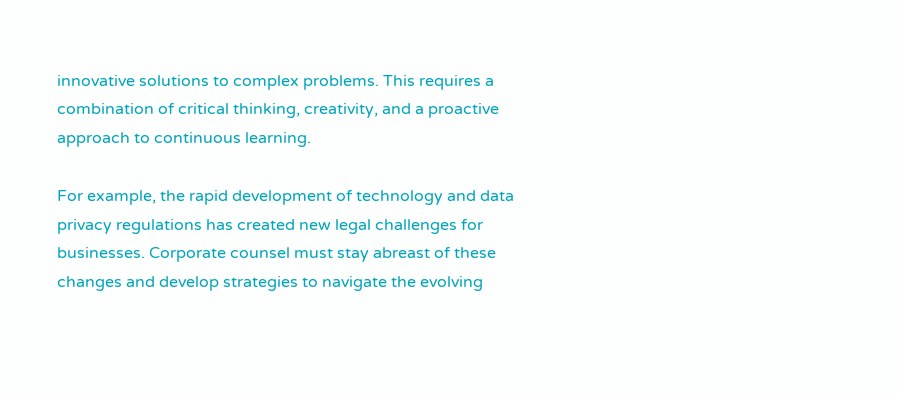innovative solutions to complex problems. This requires a combination of critical thinking, creativity, and a proactive approach to continuous learning.

For example, the rapid development of technology and data privacy regulations has created new legal challenges for businesses. Corporate counsel must stay abreast of these changes and develop strategies to navigate the evolving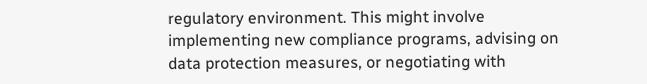regulatory environment. This might involve implementing new compliance programs, advising on data protection measures, or negotiating with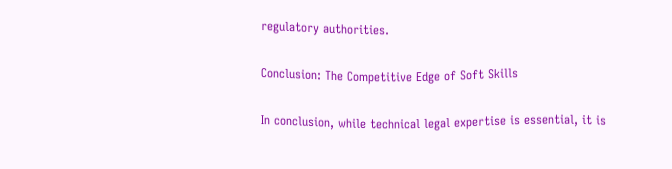regulatory authorities.

Conclusion: The Competitive Edge of Soft Skills

In conclusion, while technical legal expertise is essential, it is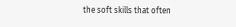the soft skills that often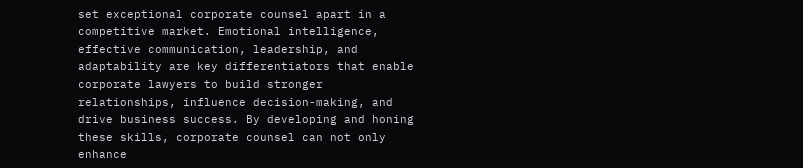set exceptional corporate counsel apart in a competitive market. Emotional intelligence, effective communication, leadership, and adaptability are key differentiators that enable corporate lawyers to build stronger relationships, influence decision-making, and drive business success. By developing and honing these skills, corporate counsel can not only enhance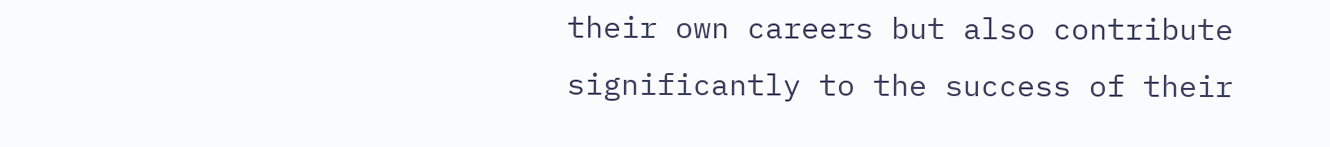their own careers but also contribute significantly to the success of their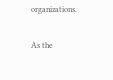organizations.

As the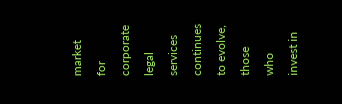market for corporate legal services continues to evolve, those who invest in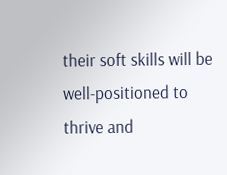their soft skills will be well-positioned to thrive and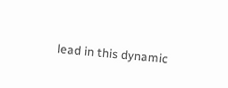lead in this dynamic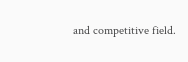and competitive field.